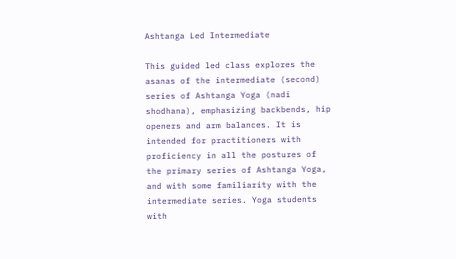Ashtanga Led Intermediate

This guided led class explores the asanas of the intermediate (second) series of Ashtanga Yoga (nadi shodhana), emphasizing backbends, hip openers and arm balances. It is intended for practitioners with proficiency in all the postures of the primary series of Ashtanga Yoga, and with some familiarity with the intermediate series. Yoga students with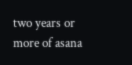two years or more of asana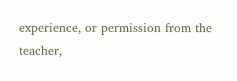experience, or permission from the teacher,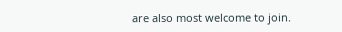are also most welcome to join.